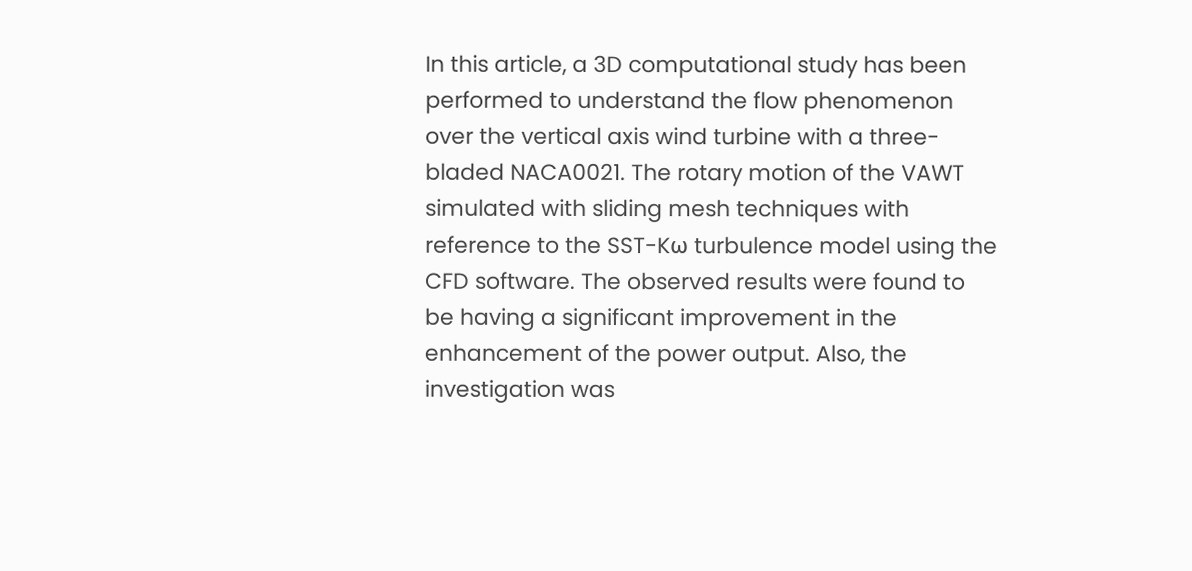In this article, a 3D computational study has been performed to understand the flow phenomenon over the vertical axis wind turbine with a three-bladed NACA0021. The rotary motion of the VAWT simulated with sliding mesh techniques with reference to the SST-Kω turbulence model using the CFD software. The observed results were found to be having a significant improvement in the enhancement of the power output. Also, the investigation was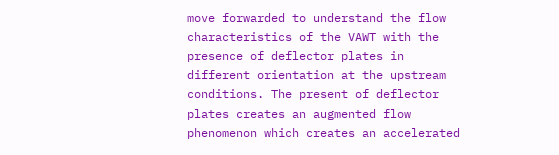move forwarded to understand the flow characteristics of the VAWT with the presence of deflector plates in different orientation at the upstream conditions. The present of deflector plates creates an augmented flow phenomenon which creates an accelerated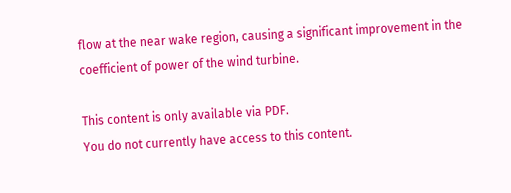flow at the near wake region, causing a significant improvement in the coefficient of power of the wind turbine.

This content is only available via PDF.
You do not currently have access to this content.